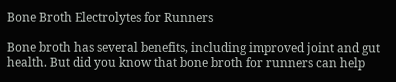Bone Broth Electrolytes for Runners

Bone broth has several benefits, including improved joint and gut health. But did you know that bone broth for runners can help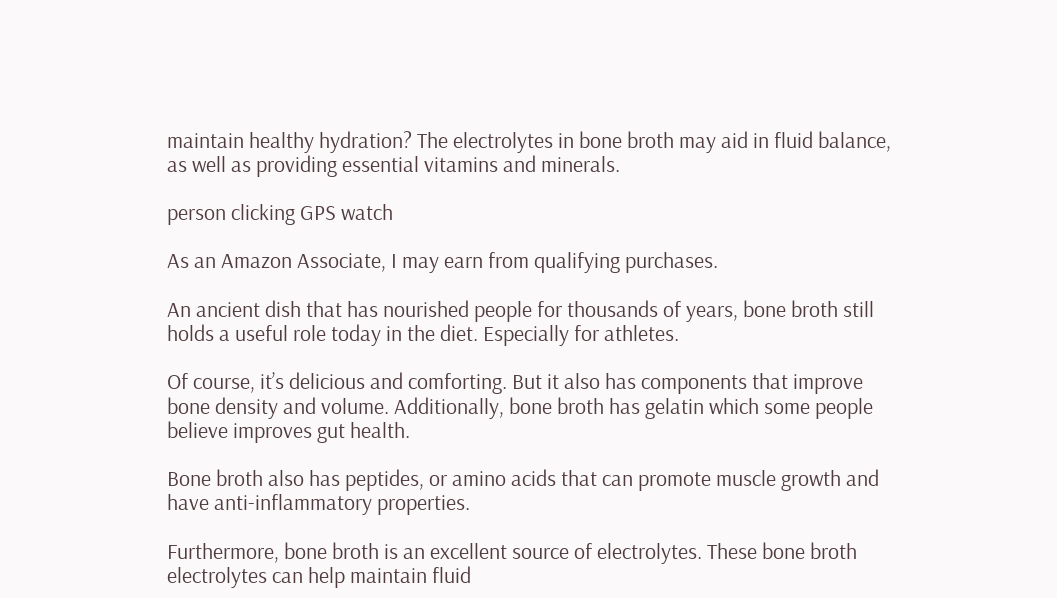maintain healthy hydration? The electrolytes in bone broth may aid in fluid balance, as well as providing essential vitamins and minerals.

person clicking GPS watch

As an Amazon Associate, I may earn from qualifying purchases.

An ancient dish that has nourished people for thousands of years, bone broth still holds a useful role today in the diet. Especially for athletes.

Of course, it’s delicious and comforting. But it also has components that improve bone density and volume. Additionally, bone broth has gelatin which some people believe improves gut health.

Bone broth also has peptides, or amino acids that can promote muscle growth and have anti-inflammatory properties.

Furthermore, bone broth is an excellent source of electrolytes. These bone broth electrolytes can help maintain fluid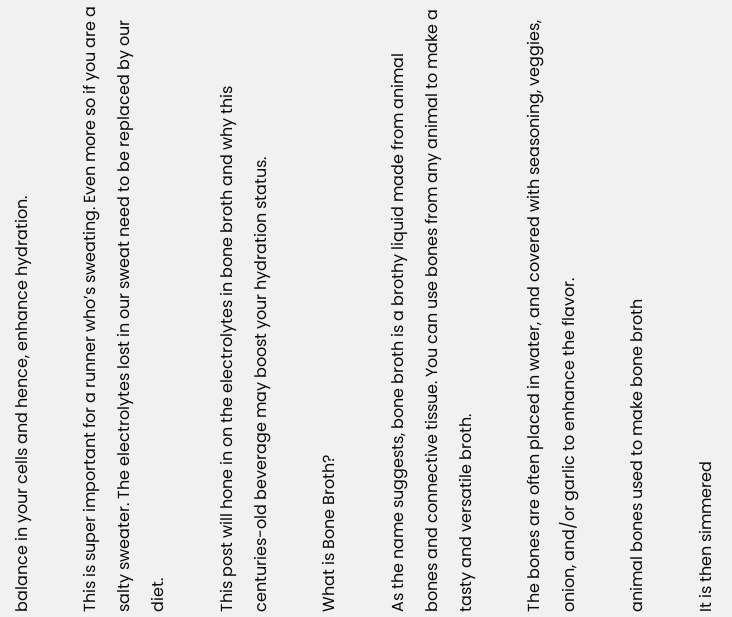balance in your cells and hence, enhance hydration.

This is super important for a runner who’s sweating. Even more so if you are a salty sweater. The electrolytes lost in our sweat need to be replaced by our diet.

This post will hone in on the electrolytes in bone broth and why this centuries-old beverage may boost your hydration status.

What is Bone Broth?

As the name suggests, bone broth is a brothy liquid made from animal bones and connective tissue. You can use bones from any animal to make a tasty and versatile broth.

The bones are often placed in water, and covered with seasoning, veggies, onion, and/or garlic to enhance the flavor.

animal bones used to make bone broth

It is then simmered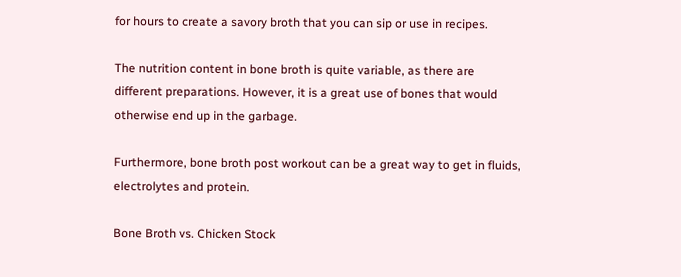for hours to create a savory broth that you can sip or use in recipes.

The nutrition content in bone broth is quite variable, as there are different preparations. However, it is a great use of bones that would otherwise end up in the garbage.

Furthermore, bone broth post workout can be a great way to get in fluids, electrolytes and protein.

Bone Broth vs. Chicken Stock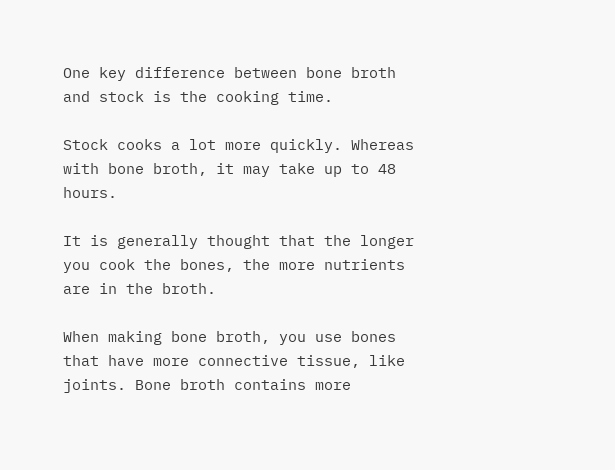One key difference between bone broth and stock is the cooking time.

Stock cooks a lot more quickly. Whereas with bone broth, it may take up to 48 hours.

It is generally thought that the longer you cook the bones, the more nutrients are in the broth.

When making bone broth, you use bones that have more connective tissue, like joints. Bone broth contains more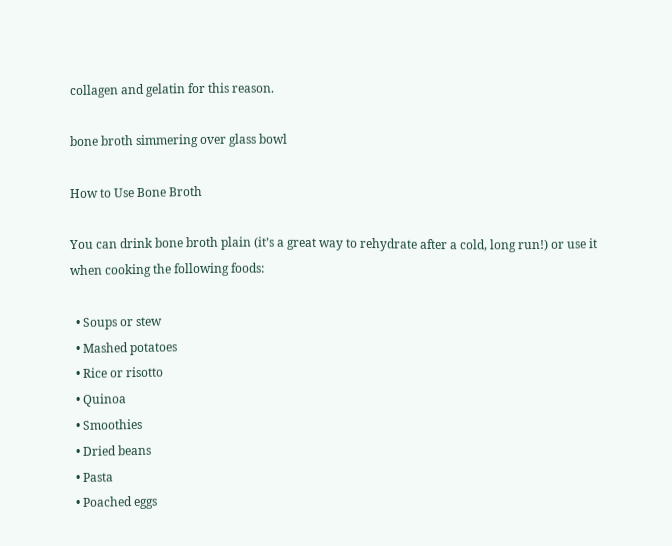collagen and gelatin for this reason.

bone broth simmering over glass bowl

How to Use Bone Broth

You can drink bone broth plain (it’s a great way to rehydrate after a cold, long run!) or use it when cooking the following foods:

  • Soups or stew
  • Mashed potatoes
  • Rice or risotto
  • Quinoa
  • Smoothies
  • Dried beans
  • Pasta
  • Poached eggs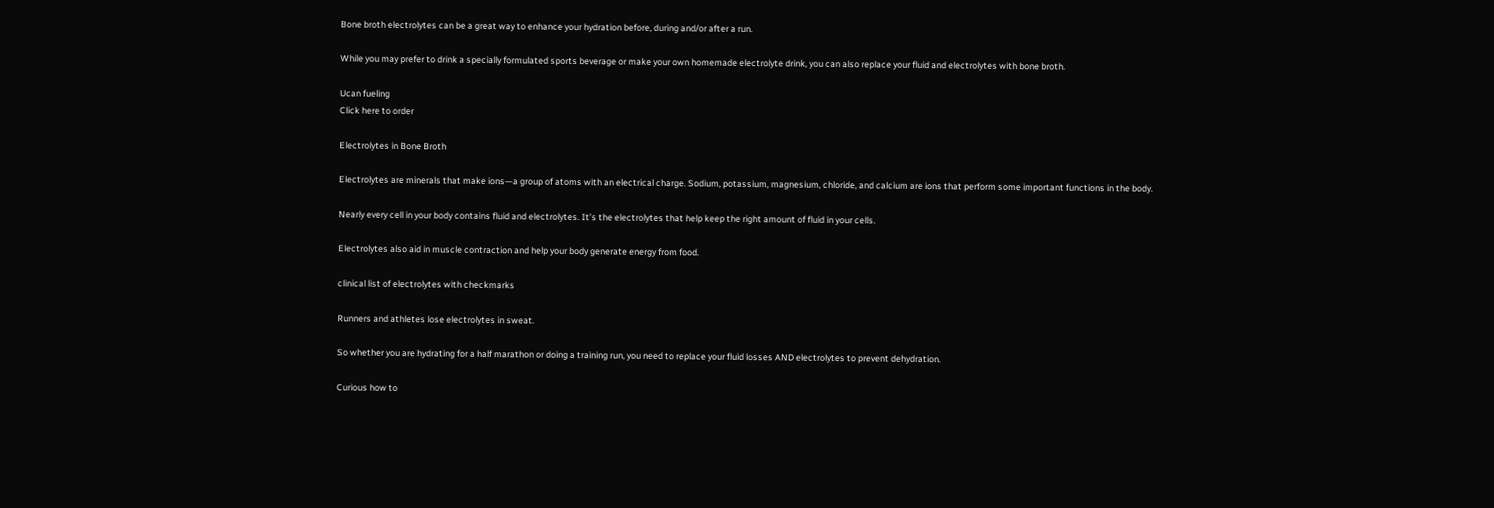Bone broth electrolytes can be a great way to enhance your hydration before, during and/or after a run.

While you may prefer to drink a specially formulated sports beverage or make your own homemade electrolyte drink, you can also replace your fluid and electrolytes with bone broth.

Ucan fueling
Click here to order

Electrolytes in Bone Broth

Electrolytes are minerals that make ions—a group of atoms with an electrical charge. Sodium, potassium, magnesium, chloride, and calcium are ions that perform some important functions in the body.

Nearly every cell in your body contains fluid and electrolytes. It’s the electrolytes that help keep the right amount of fluid in your cells.

Electrolytes also aid in muscle contraction and help your body generate energy from food.

clinical list of electrolytes with checkmarks

Runners and athletes lose electrolytes in sweat.

So whether you are hydrating for a half marathon or doing a training run, you need to replace your fluid losses AND electrolytes to prevent dehydration.

Curious how to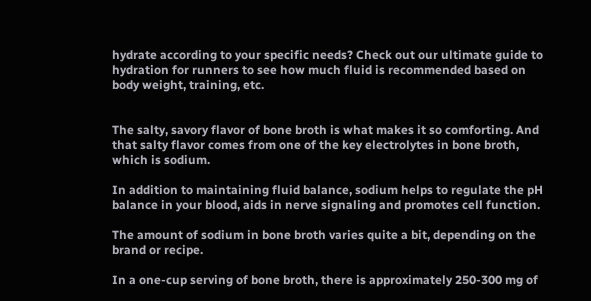hydrate according to your specific needs? Check out our ultimate guide to hydration for runners to see how much fluid is recommended based on body weight, training, etc.


The salty, savory flavor of bone broth is what makes it so comforting. And that salty flavor comes from one of the key electrolytes in bone broth, which is sodium.

In addition to maintaining fluid balance, sodium helps to regulate the pH balance in your blood, aids in nerve signaling and promotes cell function.

The amount of sodium in bone broth varies quite a bit, depending on the brand or recipe.

In a one-cup serving of bone broth, there is approximately 250-300 mg of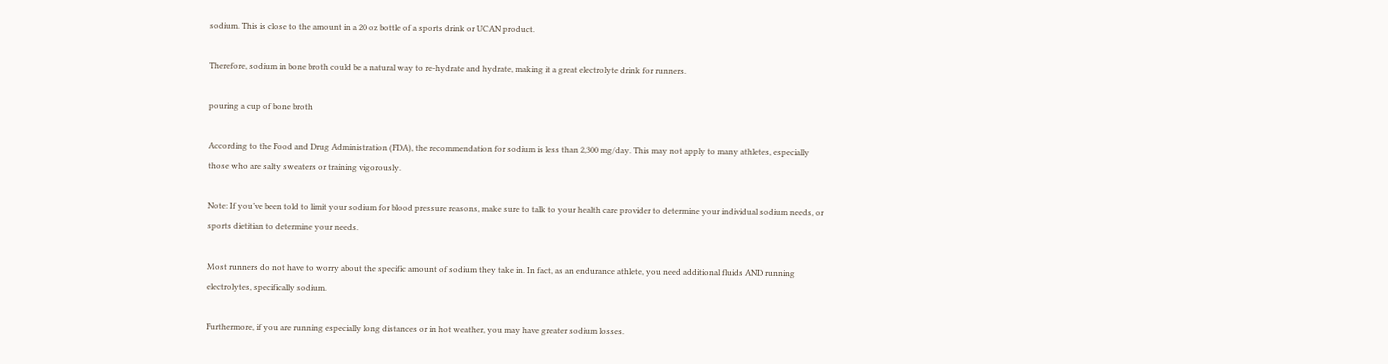sodium. This is close to the amount in a 20 oz bottle of a sports drink or UCAN product.

Therefore, sodium in bone broth could be a natural way to re-hydrate and hydrate, making it a great electrolyte drink for runners.

pouring a cup of bone broth

According to the Food and Drug Administration (FDA), the recommendation for sodium is less than 2,300 mg/day. This may not apply to many athletes, especially those who are salty sweaters or training vigorously.

Note: If you’ve been told to limit your sodium for blood pressure reasons, make sure to talk to your health care provider to determine your individual sodium needs, or sports dietitian to determine your needs.

Most runners do not have to worry about the specific amount of sodium they take in. In fact, as an endurance athlete, you need additional fluids AND running electrolytes, specifically sodium.

Furthermore, if you are running especially long distances or in hot weather, you may have greater sodium losses.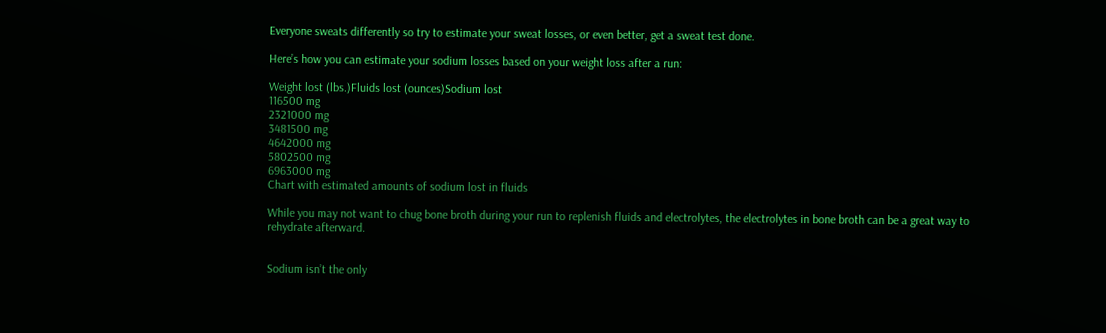Everyone sweats differently so try to estimate your sweat losses, or even better, get a sweat test done.

Here’s how you can estimate your sodium losses based on your weight loss after a run:

Weight lost (lbs.)Fluids lost (ounces)Sodium lost
116500 mg
2321000 mg
3481500 mg
4642000 mg
5802500 mg
6963000 mg
Chart with estimated amounts of sodium lost in fluids

While you may not want to chug bone broth during your run to replenish fluids and electrolytes, the electrolytes in bone broth can be a great way to rehydrate afterward.


Sodium isn’t the only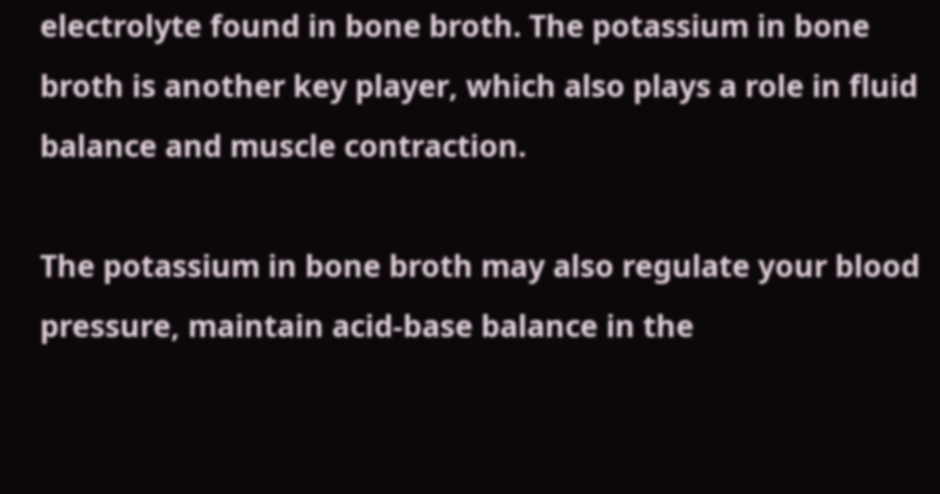electrolyte found in bone broth. The potassium in bone broth is another key player, which also plays a role in fluid balance and muscle contraction.

The potassium in bone broth may also regulate your blood pressure, maintain acid-base balance in the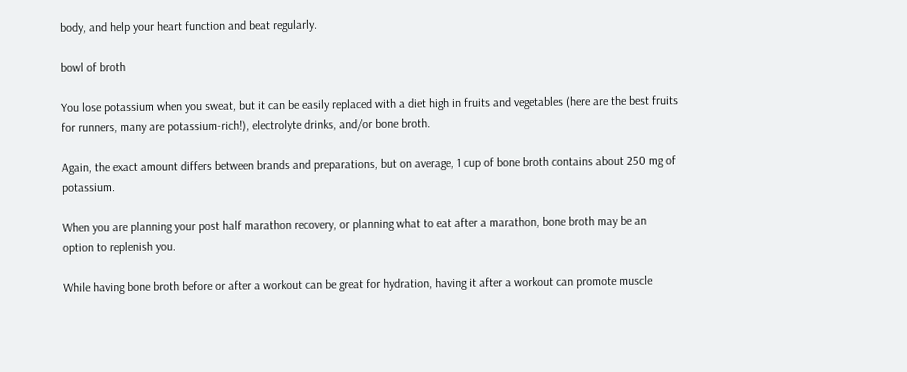body, and help your heart function and beat regularly.

bowl of broth

You lose potassium when you sweat, but it can be easily replaced with a diet high in fruits and vegetables (here are the best fruits for runners, many are potassium-rich!), electrolyte drinks, and/or bone broth.

Again, the exact amount differs between brands and preparations, but on average, 1 cup of bone broth contains about 250 mg of potassium.

When you are planning your post half marathon recovery, or planning what to eat after a marathon, bone broth may be an option to replenish you.

While having bone broth before or after a workout can be great for hydration, having it after a workout can promote muscle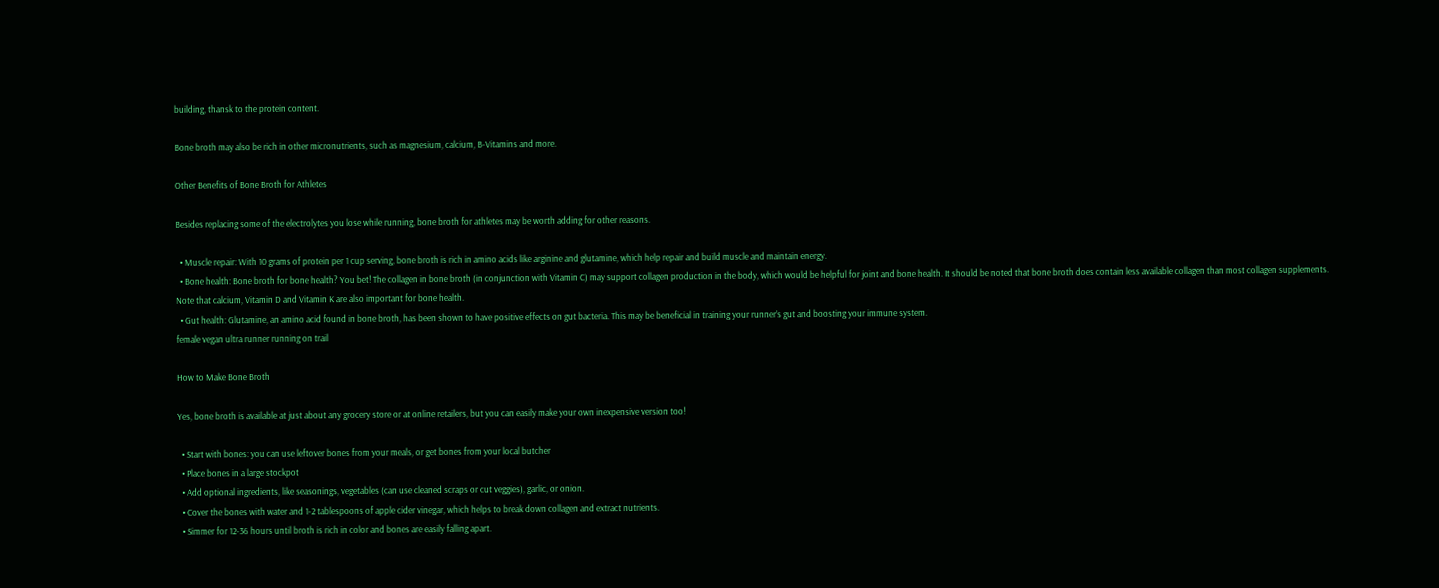building, thansk to the protein content.

Bone broth may also be rich in other micronutrients, such as magnesium, calcium, B-Vitamins and more.

Other Benefits of Bone Broth for Athletes

Besides replacing some of the electrolytes you lose while running, bone broth for athletes may be worth adding for other reasons.

  • Muscle repair: With 10 grams of protein per 1 cup serving, bone broth is rich in amino acids like arginine and glutamine, which help repair and build muscle and maintain energy.
  • Bone health: Bone broth for bone health? You bet! The collagen in bone broth (in conjunction with Vitamin C) may support collagen production in the body, which would be helpful for joint and bone health. It should be noted that bone broth does contain less available collagen than most collagen supplements. Note that calcium, Vitamin D and Vitamin K are also important for bone health.
  • Gut health: Glutamine, an amino acid found in bone broth, has been shown to have positive effects on gut bacteria. This may be beneficial in training your runner’s gut and boosting your immune system.
female vegan ultra runner running on trail

How to Make Bone Broth

Yes, bone broth is available at just about any grocery store or at online retailers, but you can easily make your own inexpensive version too!

  • Start with bones: you can use leftover bones from your meals, or get bones from your local butcher
  • Place bones in a large stockpot
  • Add optional ingredients, like seasonings, vegetables (can use cleaned scraps or cut veggies), garlic, or onion.
  • Cover the bones with water and 1-2 tablespoons of apple cider vinegar, which helps to break down collagen and extract nutrients.
  • Simmer for 12-36 hours until broth is rich in color and bones are easily falling apart.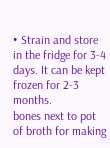• Strain and store in the fridge for 3-4 days. It can be kept frozen for 2-3 months.
bones next to pot of broth for making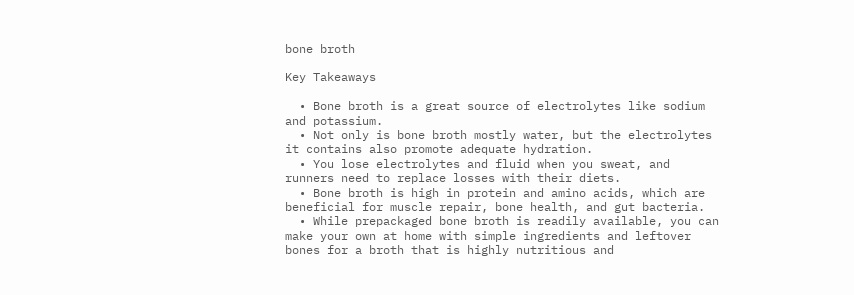bone broth

Key Takeaways

  • Bone broth is a great source of electrolytes like sodium and potassium.
  • Not only is bone broth mostly water, but the electrolytes it contains also promote adequate hydration.
  • You lose electrolytes and fluid when you sweat, and runners need to replace losses with their diets.
  • Bone broth is high in protein and amino acids, which are beneficial for muscle repair, bone health, and gut bacteria.
  • While prepackaged bone broth is readily available, you can make your own at home with simple ingredients and leftover bones for a broth that is highly nutritious and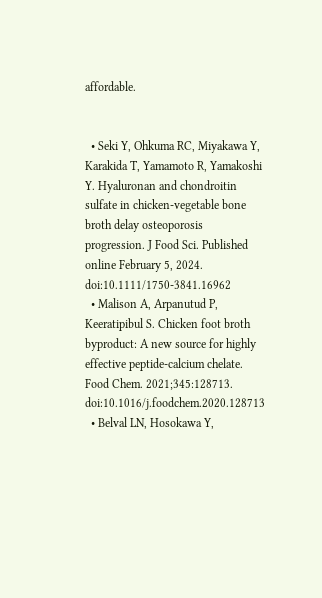affordable.


  • Seki Y, Ohkuma RC, Miyakawa Y, Karakida T, Yamamoto R, Yamakoshi Y. Hyaluronan and chondroitin sulfate in chicken-vegetable bone broth delay osteoporosis progression. J Food Sci. Published online February 5, 2024. doi:10.1111/1750-3841.16962
  • Malison A, Arpanutud P, Keeratipibul S. Chicken foot broth byproduct: A new source for highly effective peptide-calcium chelate. Food Chem. 2021;345:128713. doi:10.1016/j.foodchem.2020.128713
  • Belval LN, Hosokawa Y,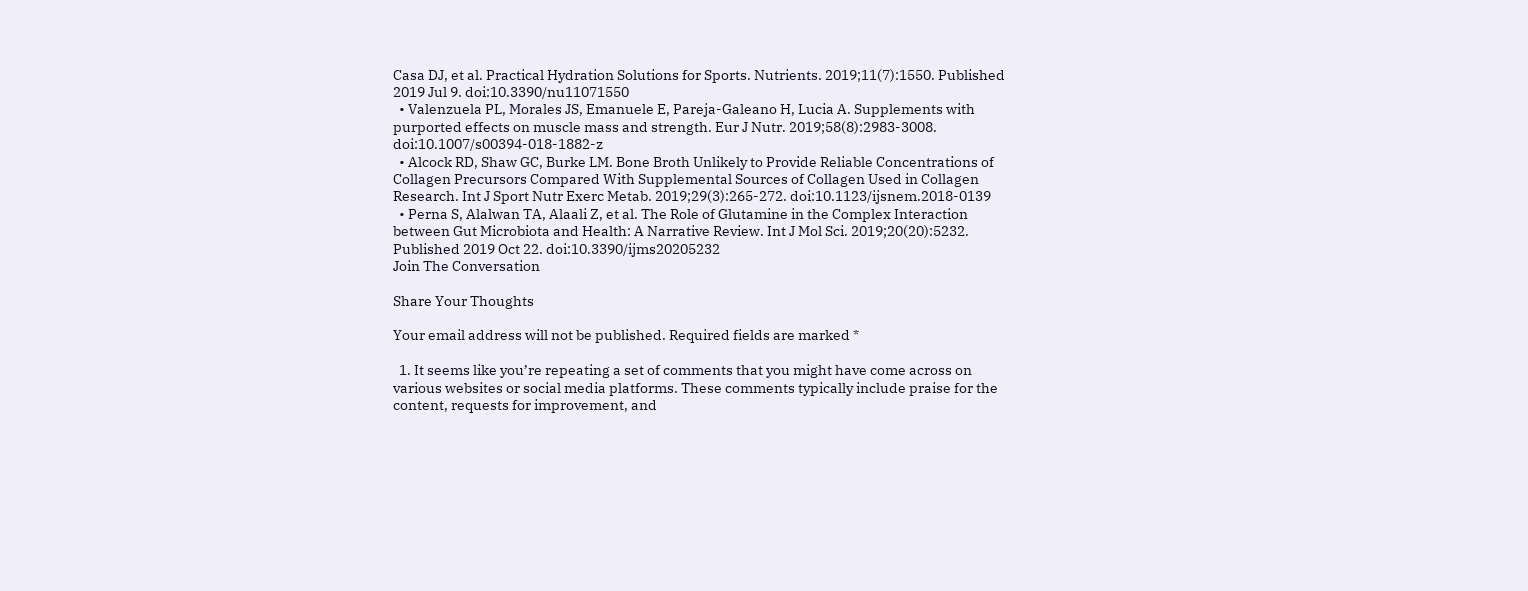Casa DJ, et al. Practical Hydration Solutions for Sports. Nutrients. 2019;11(7):1550. Published 2019 Jul 9. doi:10.3390/nu11071550
  • Valenzuela PL, Morales JS, Emanuele E, Pareja-Galeano H, Lucia A. Supplements with purported effects on muscle mass and strength. Eur J Nutr. 2019;58(8):2983-3008. doi:10.1007/s00394-018-1882-z
  • Alcock RD, Shaw GC, Burke LM. Bone Broth Unlikely to Provide Reliable Concentrations of Collagen Precursors Compared With Supplemental Sources of Collagen Used in Collagen Research. Int J Sport Nutr Exerc Metab. 2019;29(3):265-272. doi:10.1123/ijsnem.2018-0139
  • Perna S, Alalwan TA, Alaali Z, et al. The Role of Glutamine in the Complex Interaction between Gut Microbiota and Health: A Narrative Review. Int J Mol Sci. 2019;20(20):5232. Published 2019 Oct 22. doi:10.3390/ijms20205232
Join The Conversation

Share Your Thoughts

Your email address will not be published. Required fields are marked *

  1. It seems like you’re repeating a set of comments that you might have come across on various websites or social media platforms. These comments typically include praise for the content, requests for improvement, and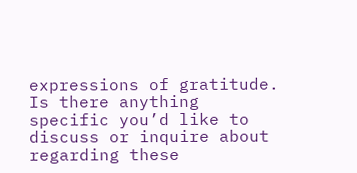expressions of gratitude. Is there anything specific you’d like to discuss or inquire about regarding these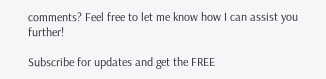comments? Feel free to let me know how I can assist you further!

Subscribe for updates and get the FREE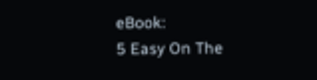eBook:
5 Easy On The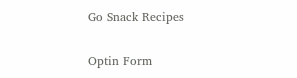Go Snack Recipes

Optin Form